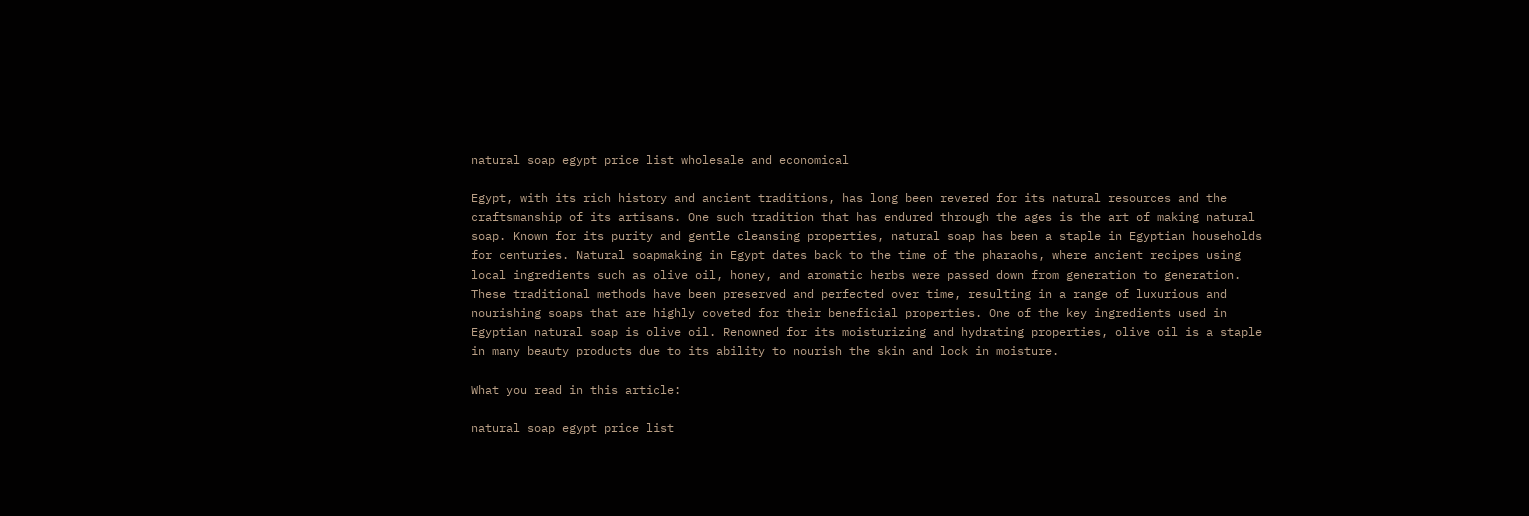natural soap egypt price list wholesale and economical

Egypt, with its rich history and ancient traditions, has long been revered for its natural resources and the craftsmanship of its artisans. One such tradition that has endured through the ages is the art of making natural soap. Known for its purity and gentle cleansing properties, natural soap has been a staple in Egyptian households for centuries. Natural soapmaking in Egypt dates back to the time of the pharaohs, where ancient recipes using local ingredients such as olive oil, honey, and aromatic herbs were passed down from generation to generation. These traditional methods have been preserved and perfected over time, resulting in a range of luxurious and nourishing soaps that are highly coveted for their beneficial properties. One of the key ingredients used in Egyptian natural soap is olive oil. Renowned for its moisturizing and hydrating properties, olive oil is a staple in many beauty products due to its ability to nourish the skin and lock in moisture.

What you read in this article:

natural soap egypt price list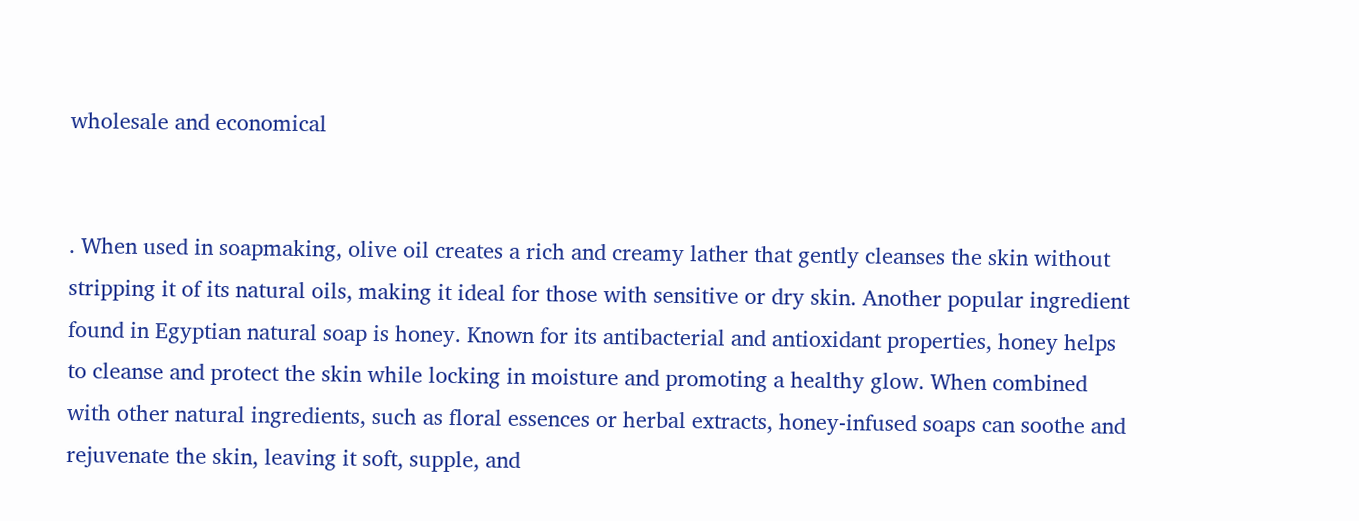wholesale and economical


. When used in soapmaking, olive oil creates a rich and creamy lather that gently cleanses the skin without stripping it of its natural oils, making it ideal for those with sensitive or dry skin. Another popular ingredient found in Egyptian natural soap is honey. Known for its antibacterial and antioxidant properties, honey helps to cleanse and protect the skin while locking in moisture and promoting a healthy glow. When combined with other natural ingredients, such as floral essences or herbal extracts, honey-infused soaps can soothe and rejuvenate the skin, leaving it soft, supple, and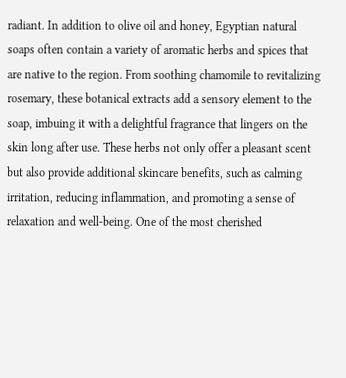radiant. In addition to olive oil and honey, Egyptian natural soaps often contain a variety of aromatic herbs and spices that are native to the region. From soothing chamomile to revitalizing rosemary, these botanical extracts add a sensory element to the soap, imbuing it with a delightful fragrance that lingers on the skin long after use. These herbs not only offer a pleasant scent but also provide additional skincare benefits, such as calming irritation, reducing inflammation, and promoting a sense of relaxation and well-being. One of the most cherished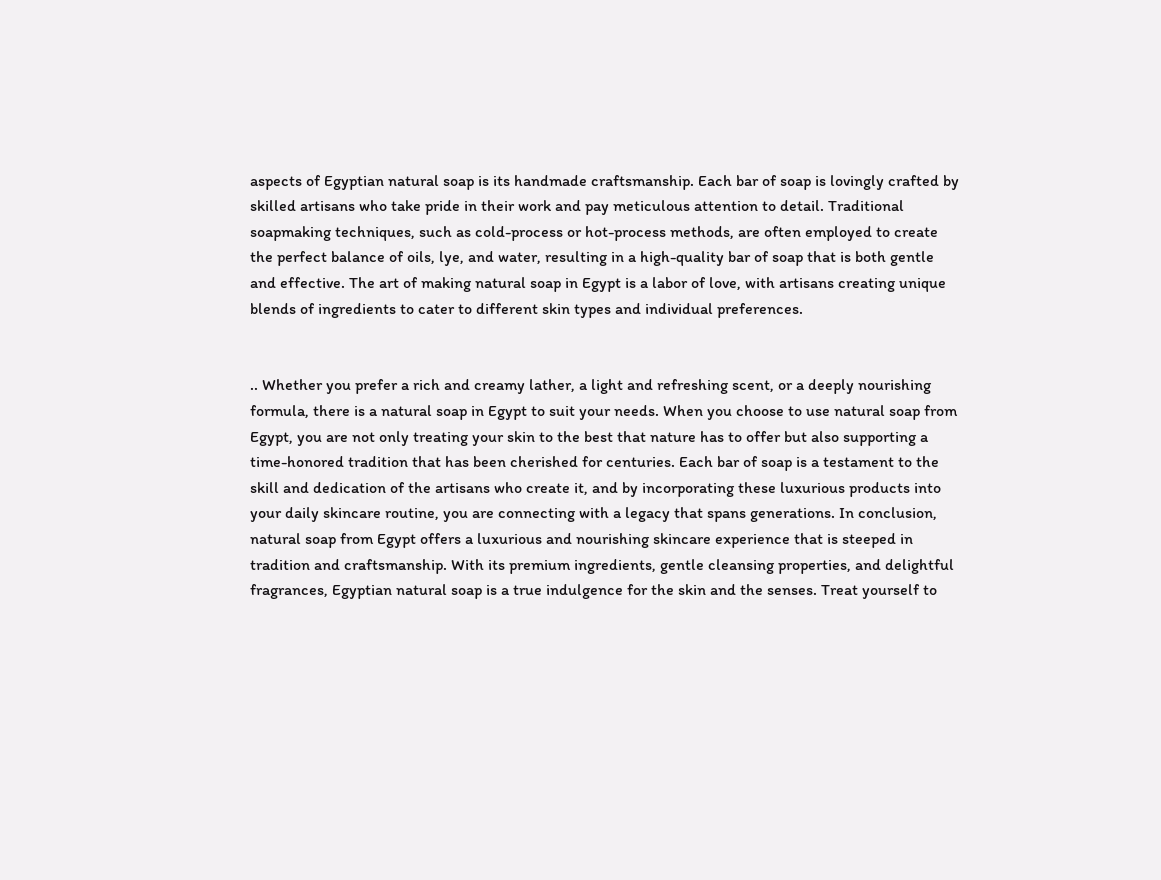aspects of Egyptian natural soap is its handmade craftsmanship. Each bar of soap is lovingly crafted by skilled artisans who take pride in their work and pay meticulous attention to detail. Traditional soapmaking techniques, such as cold-process or hot-process methods, are often employed to create the perfect balance of oils, lye, and water, resulting in a high-quality bar of soap that is both gentle and effective. The art of making natural soap in Egypt is a labor of love, with artisans creating unique blends of ingredients to cater to different skin types and individual preferences.


.. Whether you prefer a rich and creamy lather, a light and refreshing scent, or a deeply nourishing formula, there is a natural soap in Egypt to suit your needs. When you choose to use natural soap from Egypt, you are not only treating your skin to the best that nature has to offer but also supporting a time-honored tradition that has been cherished for centuries. Each bar of soap is a testament to the skill and dedication of the artisans who create it, and by incorporating these luxurious products into your daily skincare routine, you are connecting with a legacy that spans generations. In conclusion, natural soap from Egypt offers a luxurious and nourishing skincare experience that is steeped in tradition and craftsmanship. With its premium ingredients, gentle cleansing properties, and delightful fragrances, Egyptian natural soap is a true indulgence for the skin and the senses. Treat yourself to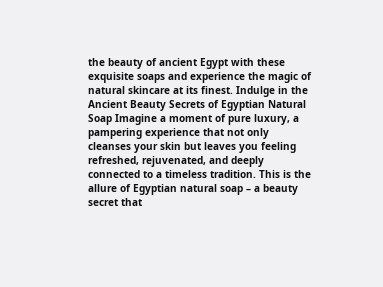the beauty of ancient Egypt with these exquisite soaps and experience the magic of natural skincare at its finest. Indulge in the Ancient Beauty Secrets of Egyptian Natural Soap Imagine a moment of pure luxury, a pampering experience that not only cleanses your skin but leaves you feeling refreshed, rejuvenated, and deeply connected to a timeless tradition. This is the allure of Egyptian natural soap – a beauty secret that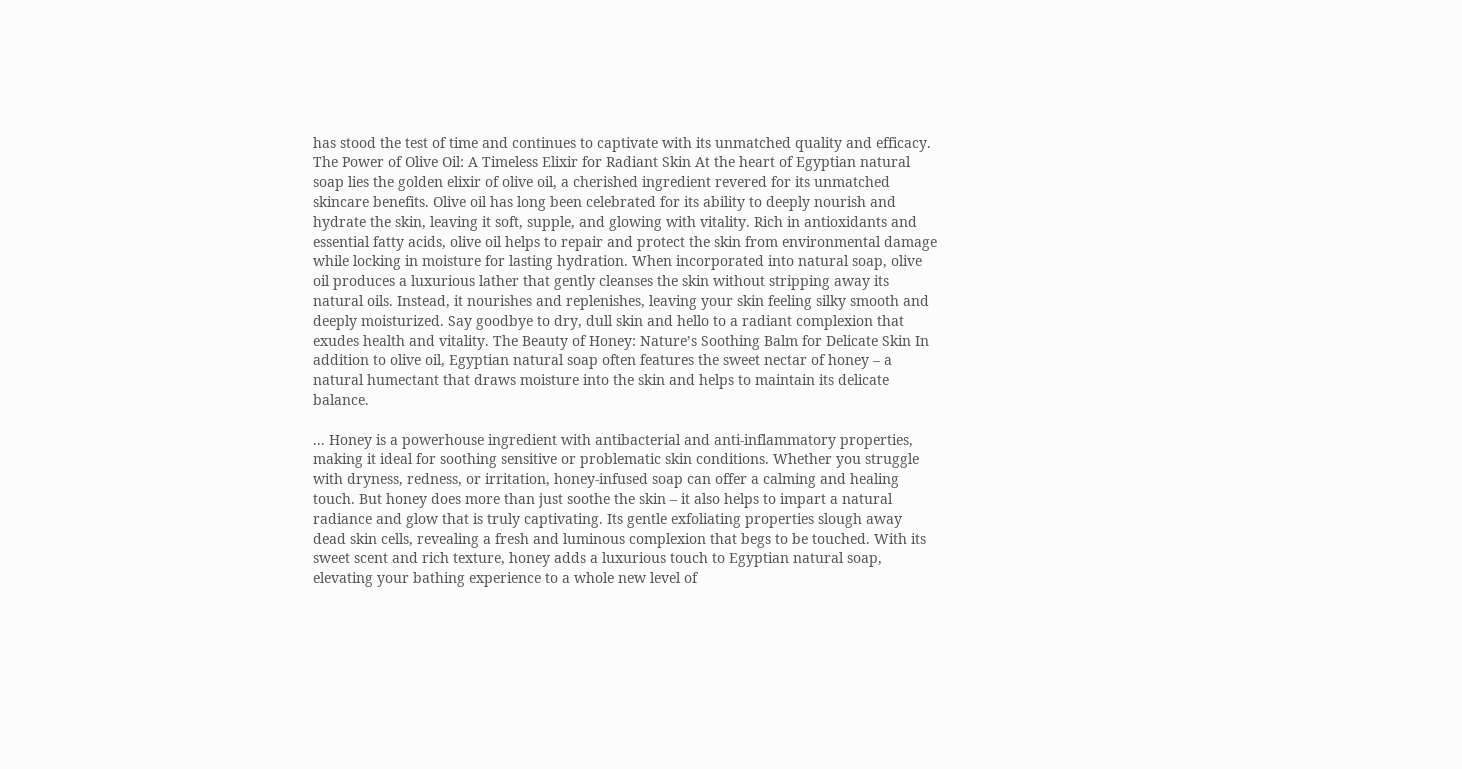has stood the test of time and continues to captivate with its unmatched quality and efficacy. The Power of Olive Oil: A Timeless Elixir for Radiant Skin At the heart of Egyptian natural soap lies the golden elixir of olive oil, a cherished ingredient revered for its unmatched skincare benefits. Olive oil has long been celebrated for its ability to deeply nourish and hydrate the skin, leaving it soft, supple, and glowing with vitality. Rich in antioxidants and essential fatty acids, olive oil helps to repair and protect the skin from environmental damage while locking in moisture for lasting hydration. When incorporated into natural soap, olive oil produces a luxurious lather that gently cleanses the skin without stripping away its natural oils. Instead, it nourishes and replenishes, leaving your skin feeling silky smooth and deeply moisturized. Say goodbye to dry, dull skin and hello to a radiant complexion that exudes health and vitality. The Beauty of Honey: Nature’s Soothing Balm for Delicate Skin In addition to olive oil, Egyptian natural soap often features the sweet nectar of honey – a natural humectant that draws moisture into the skin and helps to maintain its delicate balance.

... Honey is a powerhouse ingredient with antibacterial and anti-inflammatory properties, making it ideal for soothing sensitive or problematic skin conditions. Whether you struggle with dryness, redness, or irritation, honey-infused soap can offer a calming and healing touch. But honey does more than just soothe the skin – it also helps to impart a natural radiance and glow that is truly captivating. Its gentle exfoliating properties slough away dead skin cells, revealing a fresh and luminous complexion that begs to be touched. With its sweet scent and rich texture, honey adds a luxurious touch to Egyptian natural soap, elevating your bathing experience to a whole new level of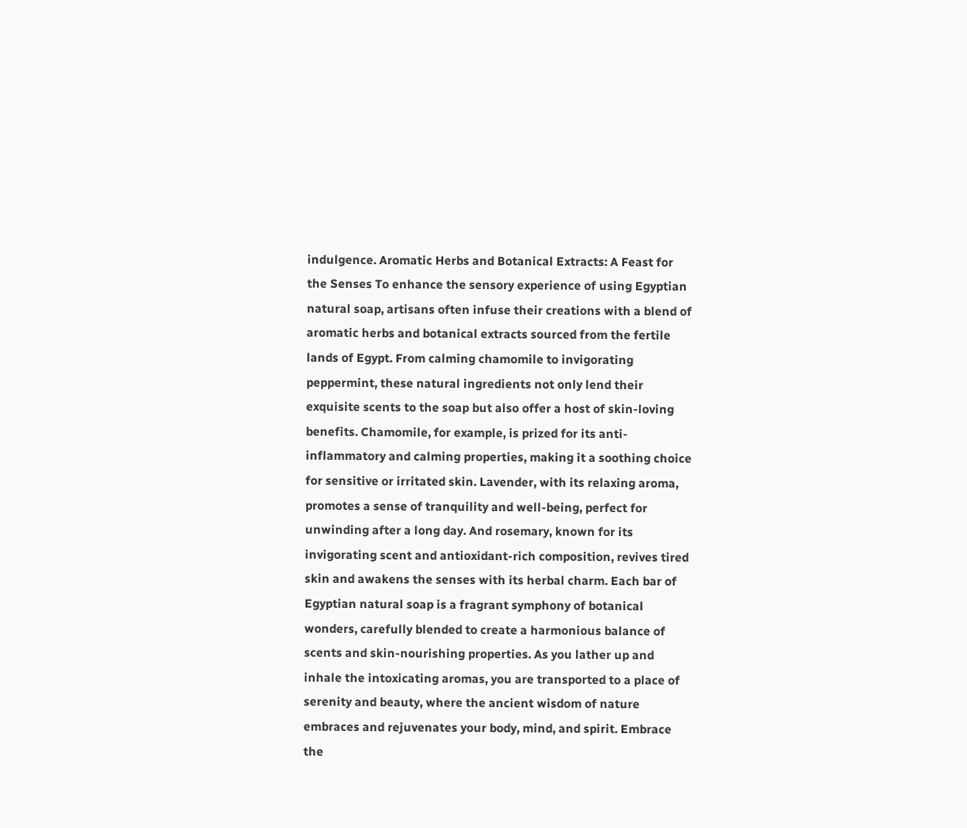indulgence. Aromatic Herbs and Botanical Extracts: A Feast for the Senses To enhance the sensory experience of using Egyptian natural soap, artisans often infuse their creations with a blend of aromatic herbs and botanical extracts sourced from the fertile lands of Egypt. From calming chamomile to invigorating peppermint, these natural ingredients not only lend their exquisite scents to the soap but also offer a host of skin-loving benefits. Chamomile, for example, is prized for its anti-inflammatory and calming properties, making it a soothing choice for sensitive or irritated skin. Lavender, with its relaxing aroma, promotes a sense of tranquility and well-being, perfect for unwinding after a long day. And rosemary, known for its invigorating scent and antioxidant-rich composition, revives tired skin and awakens the senses with its herbal charm. Each bar of Egyptian natural soap is a fragrant symphony of botanical wonders, carefully blended to create a harmonious balance of scents and skin-nourishing properties. As you lather up and inhale the intoxicating aromas, you are transported to a place of serenity and beauty, where the ancient wisdom of nature embraces and rejuvenates your body, mind, and spirit. Embrace the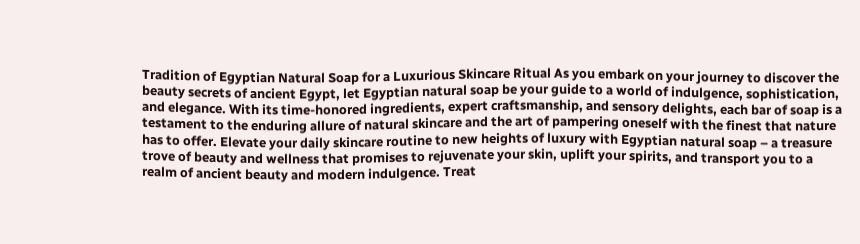Tradition of Egyptian Natural Soap for a Luxurious Skincare Ritual As you embark on your journey to discover the beauty secrets of ancient Egypt, let Egyptian natural soap be your guide to a world of indulgence, sophistication, and elegance. With its time-honored ingredients, expert craftsmanship, and sensory delights, each bar of soap is a testament to the enduring allure of natural skincare and the art of pampering oneself with the finest that nature has to offer. Elevate your daily skincare routine to new heights of luxury with Egyptian natural soap – a treasure trove of beauty and wellness that promises to rejuvenate your skin, uplift your spirits, and transport you to a realm of ancient beauty and modern indulgence. Treat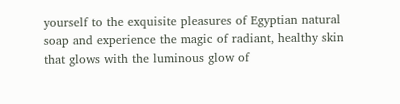yourself to the exquisite pleasures of Egyptian natural soap and experience the magic of radiant, healthy skin that glows with the luminous glow of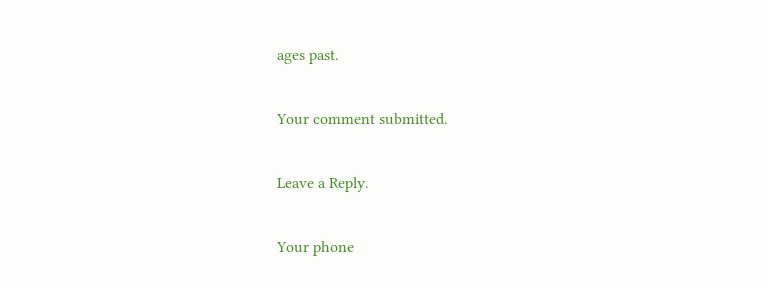ages past.

Your comment submitted.

Leave a Reply.

Your phone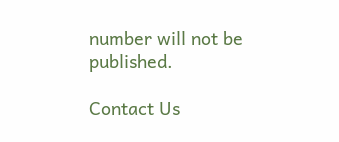number will not be published.

Contact Us